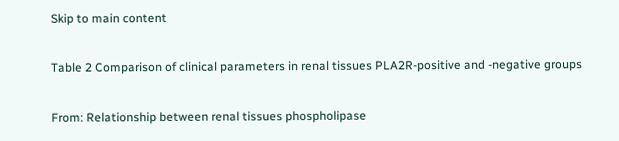Skip to main content

Table 2 Comparison of clinical parameters in renal tissues PLA2R-positive and -negative groups

From: Relationship between renal tissues phospholipase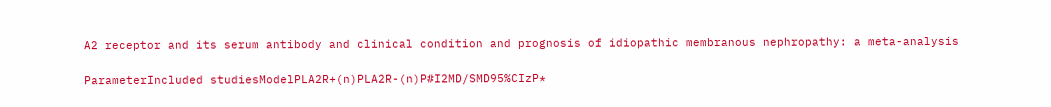A2 receptor and its serum antibody and clinical condition and prognosis of idiopathic membranous nephropathy: a meta-analysis

ParameterIncluded studiesModelPLA2R+(n)PLA2R-(n)P#I2MD/SMD95%CIzP*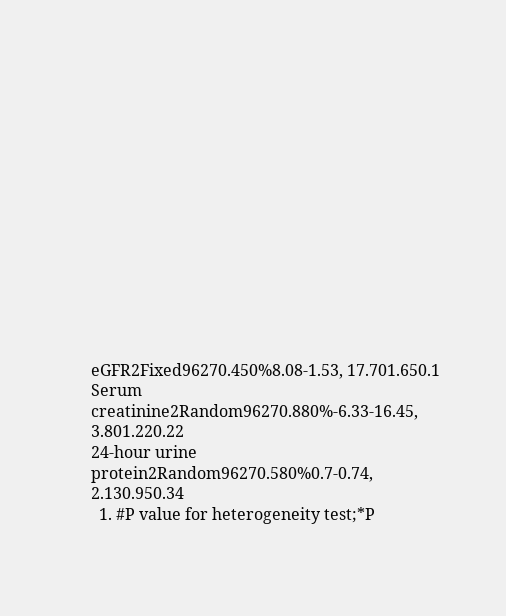eGFR2Fixed96270.450%8.08-1.53, 17.701.650.1
Serum creatinine2Random96270.880%-6.33-16.45, 3.801.220.22
24-hour urine protein2Random96270.580%0.7-0.74, 2.130.950.34
  1. #P value for heterogeneity test;*P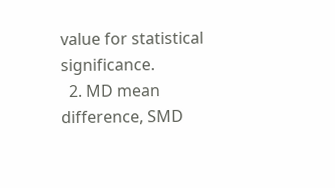value for statistical significance.
  2. MD mean difference, SMD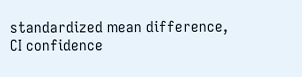standardized mean difference, CI confidence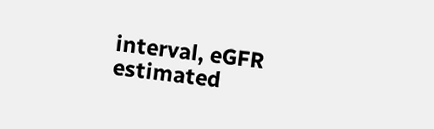interval, eGFR estimated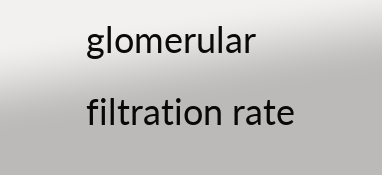glomerular filtration rate